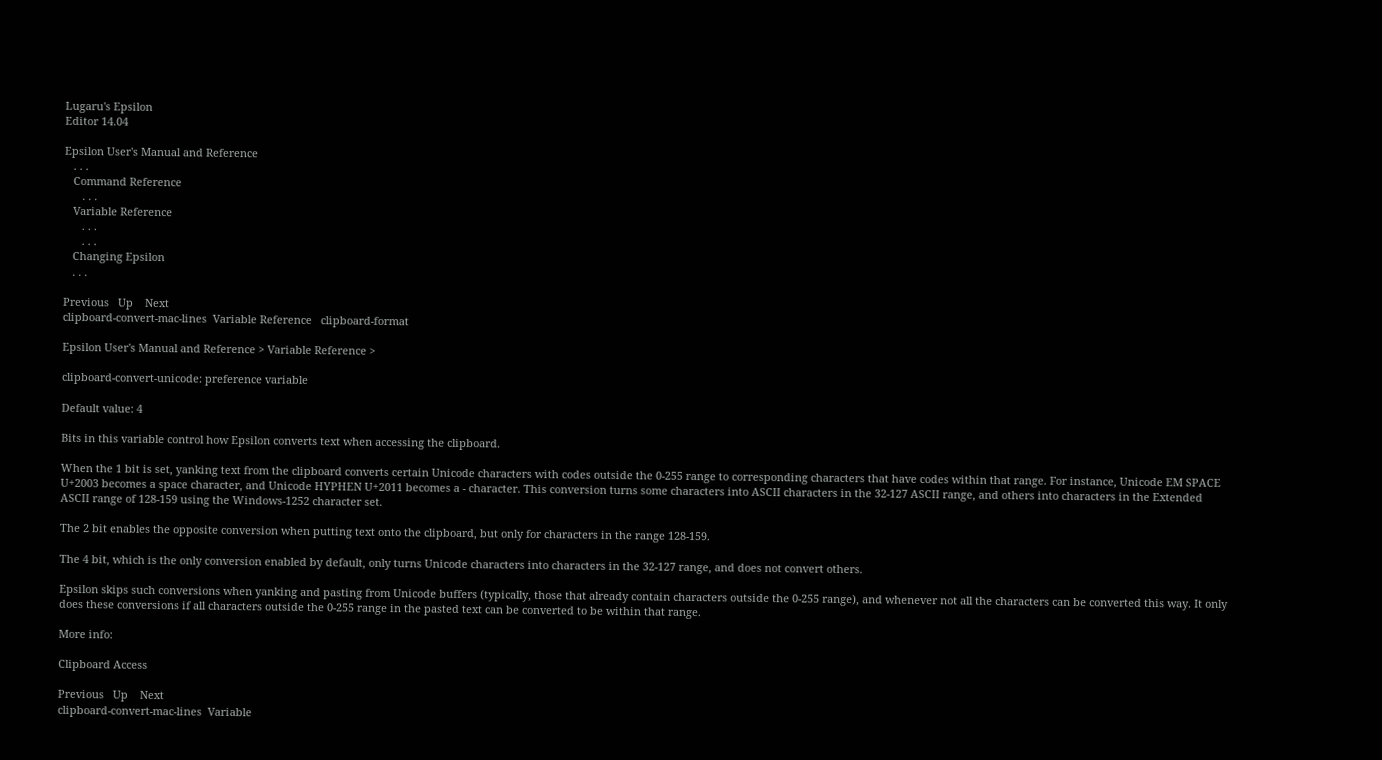Lugaru's Epsilon
Editor 14.04

Epsilon User's Manual and Reference
   . . .
   Command Reference
      . . .
   Variable Reference
      . . .
      . . .
   Changing Epsilon
   . . .

Previous   Up    Next
clipboard-convert-mac-lines  Variable Reference   clipboard-format

Epsilon User's Manual and Reference > Variable Reference >

clipboard-convert-unicode: preference variable

Default value: 4

Bits in this variable control how Epsilon converts text when accessing the clipboard.

When the 1 bit is set, yanking text from the clipboard converts certain Unicode characters with codes outside the 0-255 range to corresponding characters that have codes within that range. For instance, Unicode EM SPACE U+2003 becomes a space character, and Unicode HYPHEN U+2011 becomes a - character. This conversion turns some characters into ASCII characters in the 32-127 ASCII range, and others into characters in the Extended ASCII range of 128-159 using the Windows-1252 character set.

The 2 bit enables the opposite conversion when putting text onto the clipboard, but only for characters in the range 128-159.

The 4 bit, which is the only conversion enabled by default, only turns Unicode characters into characters in the 32-127 range, and does not convert others.

Epsilon skips such conversions when yanking and pasting from Unicode buffers (typically, those that already contain characters outside the 0-255 range), and whenever not all the characters can be converted this way. It only does these conversions if all characters outside the 0-255 range in the pasted text can be converted to be within that range.

More info:

Clipboard Access

Previous   Up    Next
clipboard-convert-mac-lines  Variable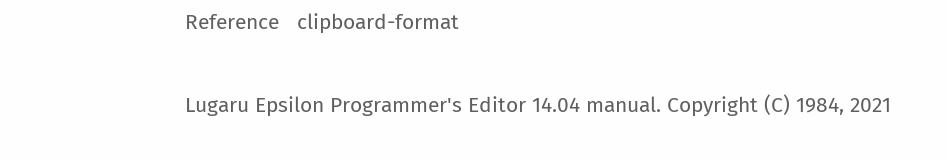Reference   clipboard-format

Lugaru Epsilon Programmer's Editor 14.04 manual. Copyright (C) 1984, 2021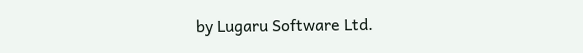by Lugaru Software Ltd.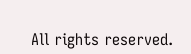All rights reserved.